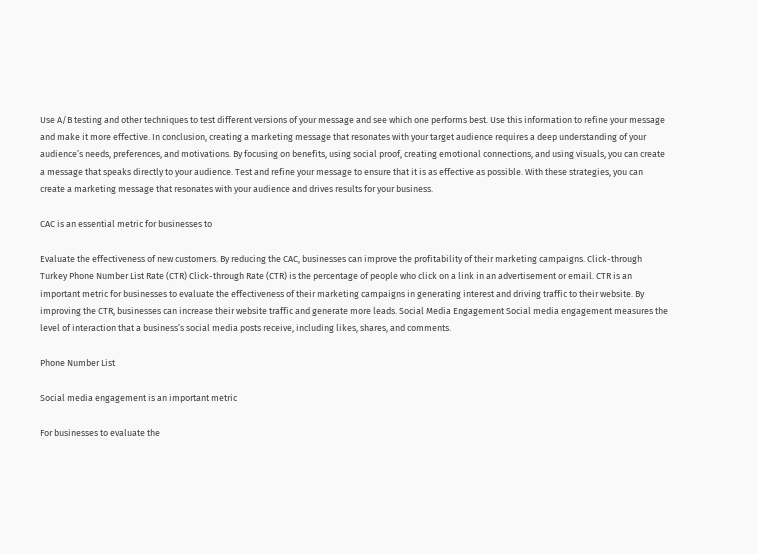Use A/B testing and other techniques to test different versions of your message and see which one performs best. Use this information to refine your message and make it more effective. In conclusion, creating a marketing message that resonates with your target audience requires a deep understanding of your audience’s needs, preferences, and motivations. By focusing on benefits, using social proof, creating emotional connections, and using visuals, you can create a message that speaks directly to your audience. Test and refine your message to ensure that it is as effective as possible. With these strategies, you can create a marketing message that resonates with your audience and drives results for your business.

CAC is an essential metric for businesses to

Evaluate the effectiveness of new customers. By reducing the CAC, businesses can improve the profitability of their marketing campaigns. Click-through Turkey Phone Number List Rate (CTR) Click-through Rate (CTR) is the percentage of people who click on a link in an advertisement or email. CTR is an important metric for businesses to evaluate the effectiveness of their marketing campaigns in generating interest and driving traffic to their website. By improving the CTR, businesses can increase their website traffic and generate more leads. Social Media Engagement Social media engagement measures the level of interaction that a business’s social media posts receive, including likes, shares, and comments.

Phone Number List

Social media engagement is an important metric

For businesses to evaluate the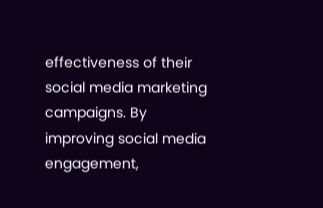effectiveness of their social media marketing campaigns. By improving social media engagement,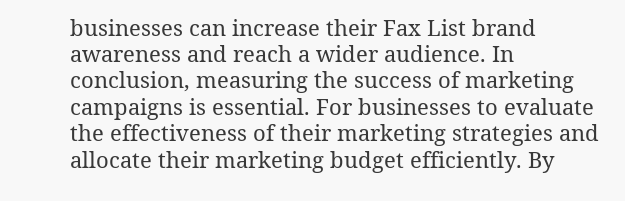businesses can increase their Fax List brand awareness and reach a wider audience. In conclusion, measuring the success of marketing campaigns is essential. For businesses to evaluate the effectiveness of their marketing strategies and allocate their marketing budget efficiently. By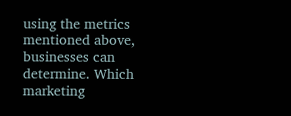using the metrics mentioned above, businesses can determine. Which marketing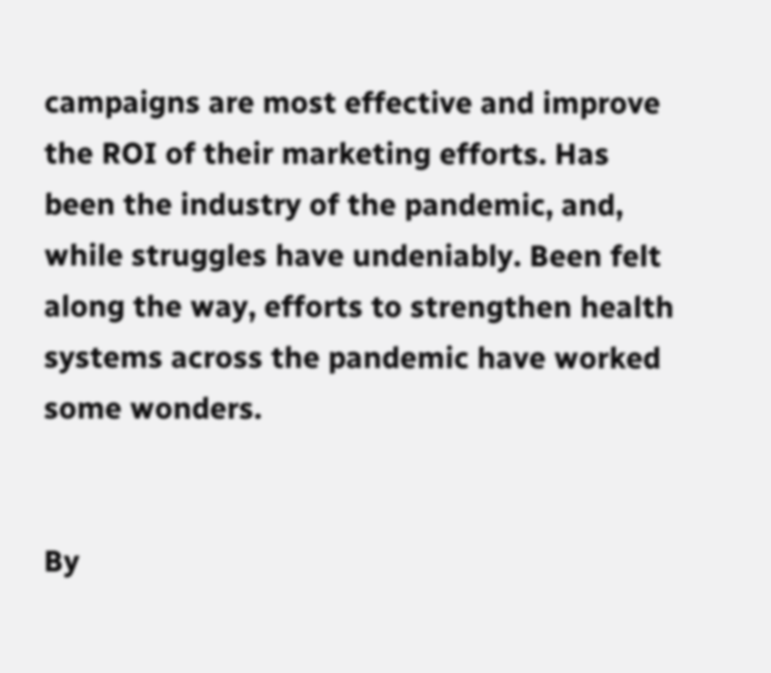campaigns are most effective and improve the ROI of their marketing efforts. Has been the industry of the pandemic, and, while struggles have undeniably. Been felt along the way, efforts to strengthen health systems across the pandemic have worked some wonders.


By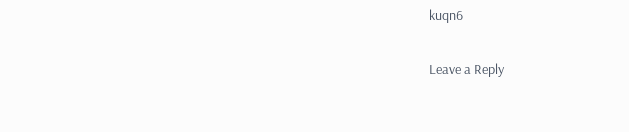kuqn6

Leave a Reply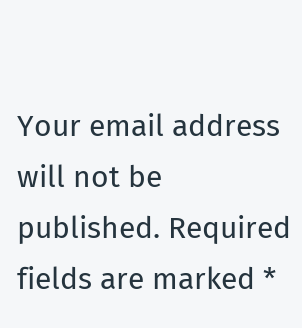Your email address will not be published. Required fields are marked *